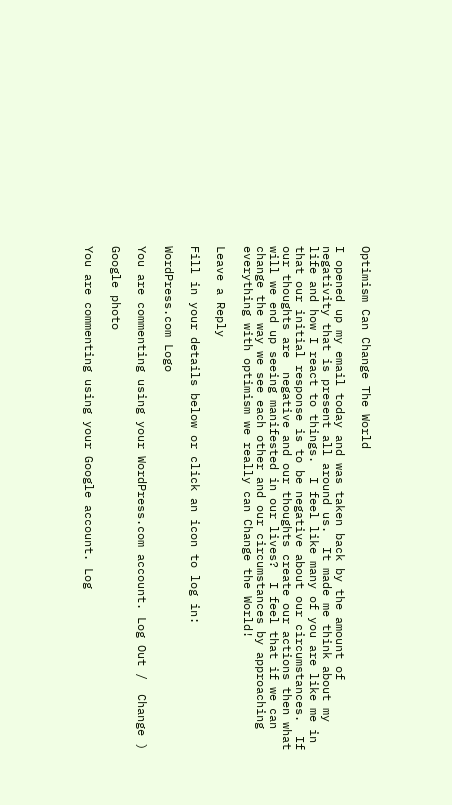Optimism Can Change The World

I opened up my email today and was taken back by the amount of negativity that is present all around us.  It made me think about my life and how I react to things.  I feel like many of you are like me in that our initial response is to be negative about our circumstances.  If our thoughts are  negative and our thoughts create our actions then what will we end up seeing manifested in our lives?  I feel that if we can change the way we see each other and our circumstances by approaching everything with optimism we really can Change the World!

Leave a Reply

Fill in your details below or click an icon to log in:

WordPress.com Logo

You are commenting using your WordPress.com account. Log Out /  Change )

Google photo

You are commenting using your Google account. Log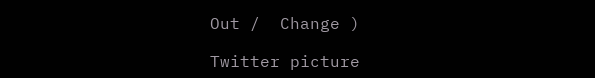Out /  Change )

Twitter picture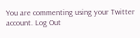You are commenting using your Twitter account. Log Out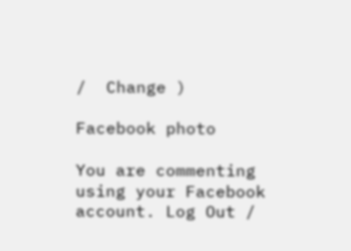/  Change )

Facebook photo

You are commenting using your Facebook account. Log Out /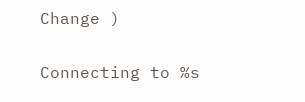Change )

Connecting to %s